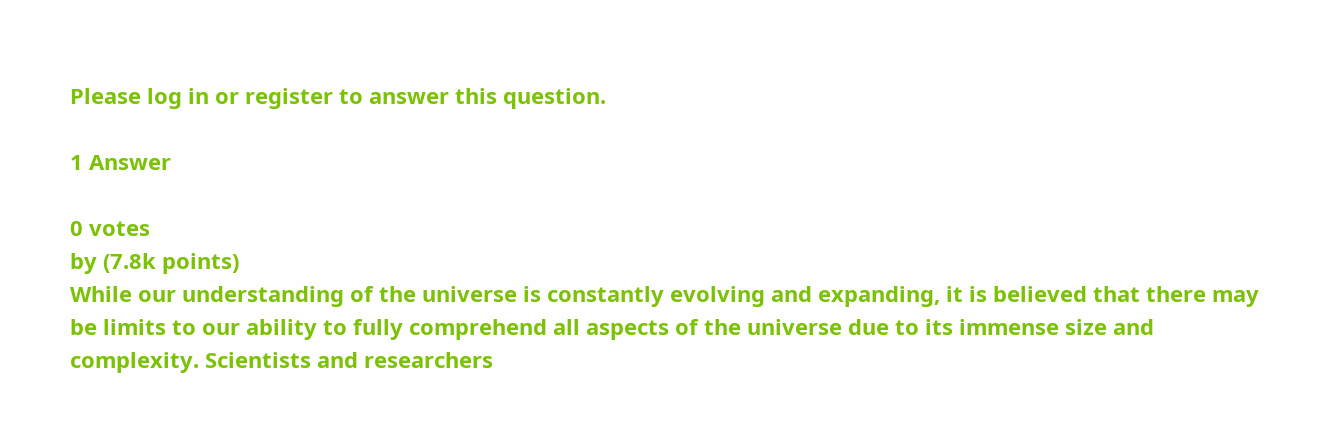Please log in or register to answer this question.

1 Answer

0 votes
by (7.8k points)
While our understanding of the universe is constantly evolving and expanding, it is believed that there may be limits to our ability to fully comprehend all aspects of the universe due to its immense size and complexity. Scientists and researchers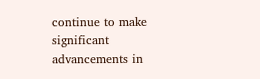continue to make significant advancements in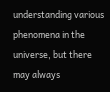understanding various phenomena in the universe, but there may always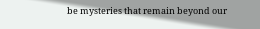be mysteries that remain beyond our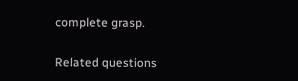complete grasp.

Related questions